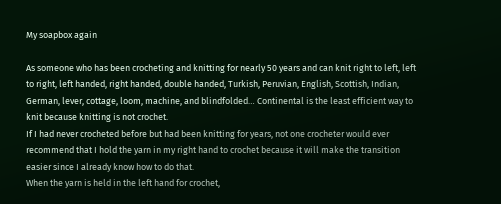My soapbox again

As someone who has been crocheting and knitting for nearly 50 years and can knit right to left, left to right, left handed, right handed, double handed, Turkish, Peruvian, English, Scottish, Indian, German, lever, cottage, loom, machine, and blindfolded… Continental is the least efficient way to knit because knitting is not crochet.
If I had never crocheted before but had been knitting for years, not one crocheter would ever recommend that I hold the yarn in my right hand to crochet because it will make the transition easier since I already know how to do that.
When the yarn is held in the left hand for crochet,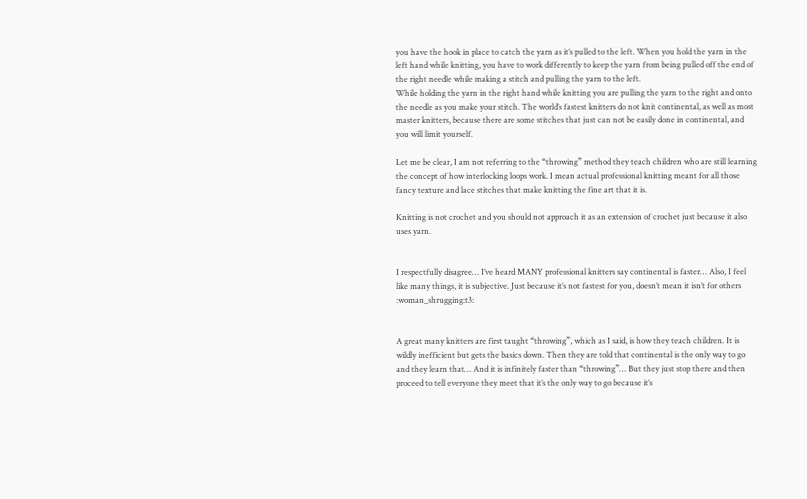you have the hook in place to catch the yarn as it’s pulled to the left. When you hold the yarn in the left hand while knitting, you have to work differently to keep the yarn from being pulled off the end of the right needle while making a stitch and pulling the yarn to the left.
While holding the yarn in the right hand while knitting you are pulling the yarn to the right and onto the needle as you make your stitch. The world’s fastest knitters do not knit continental, as well as most master knitters, because there are some stitches that just can not be easily done in continental, and you will limit yourself.

Let me be clear, I am not referring to the “throwing” method they teach children who are still learning the concept of how interlocking loops work. I mean actual professional knitting meant for all those fancy texture and lace stitches that make knitting the fine art that it is.

Knitting is not crochet and you should not approach it as an extension of crochet just because it also uses yarn.


I respectfully disagree… I’ve heard MANY professional knitters say continental is faster… Also, I feel like many things, it is subjective. Just because it’s not fastest for you, doesn’t mean it isn’t for others :woman_shrugging:t3:


A great many knitters are first taught “throwing”, which as I said, is how they teach children. It is wildly inefficient but gets the basics down. Then they are told that continental is the only way to go and they learn that… And it is infinitely faster than “throwing”… But they just stop there and then proceed to tell everyone they meet that it’s the only way to go because it’s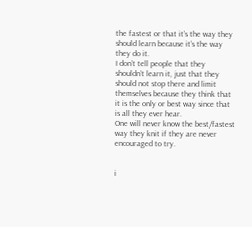the fastest or that it’s the way they should learn because it’s the way they do it.
I don’t tell people that they shouldn’t learn it, just that they should not stop there and limit themselves because they think that it is the only or best way since that is all they ever hear.
One will never know the best/fastest way they knit if they are never encouraged to try.


i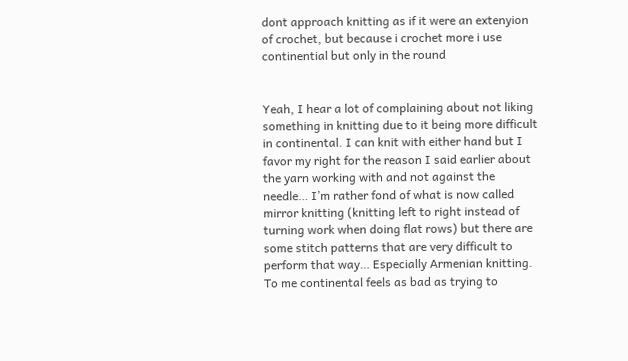dont approach knitting as if it were an extenyion of crochet, but because i crochet more i use continential but only in the round


Yeah, I hear a lot of complaining about not liking something in knitting due to it being more difficult in continental. I can knit with either hand but I favor my right for the reason I said earlier about the yarn working with and not against the needle… I’m rather fond of what is now called mirror knitting (knitting left to right instead of turning work when doing flat rows) but there are some stitch patterns that are very difficult to perform that way… Especially Armenian knitting.
To me continental feels as bad as trying to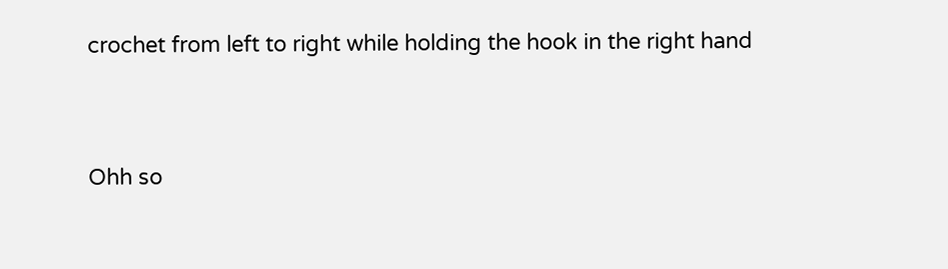crochet from left to right while holding the hook in the right hand


Ohh so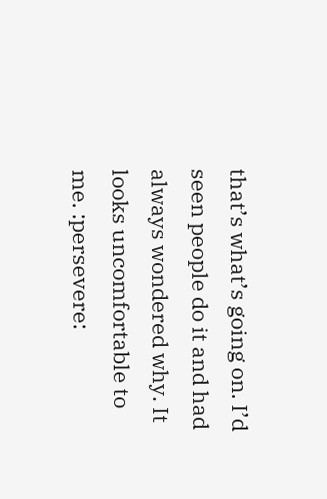that’s what’s going on. I’d seen people do it and had always wondered why. It looks uncomfortable to me. :persevere: